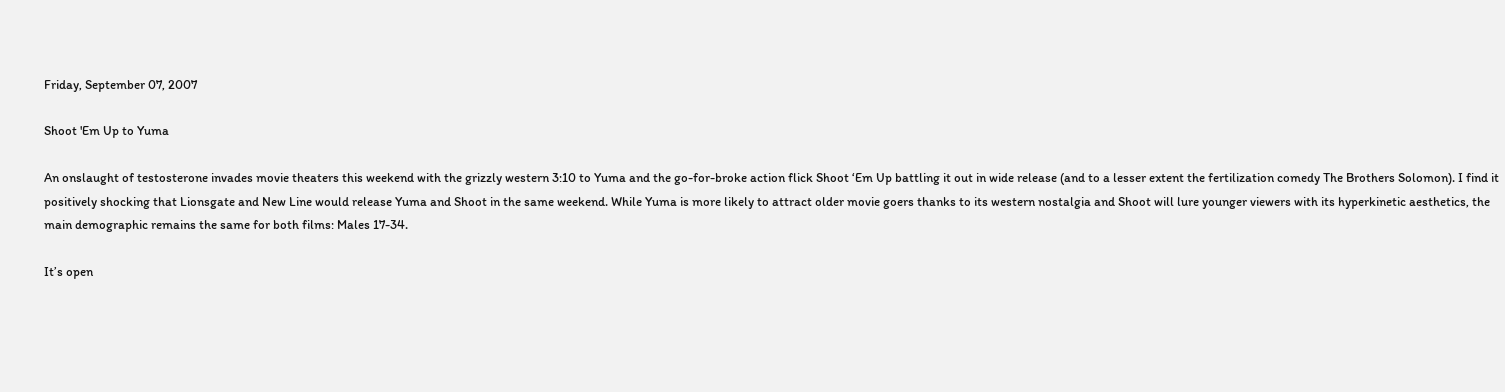Friday, September 07, 2007

Shoot 'Em Up to Yuma

An onslaught of testosterone invades movie theaters this weekend with the grizzly western 3:10 to Yuma and the go-for-broke action flick Shoot ‘Em Up battling it out in wide release (and to a lesser extent the fertilization comedy The Brothers Solomon). I find it positively shocking that Lionsgate and New Line would release Yuma and Shoot in the same weekend. While Yuma is more likely to attract older movie goers thanks to its western nostalgia and Shoot will lure younger viewers with its hyperkinetic aesthetics, the main demographic remains the same for both films: Males 17-34.

It’s open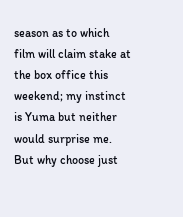season as to which film will claim stake at the box office this weekend; my instinct is Yuma but neither would surprise me. But why choose just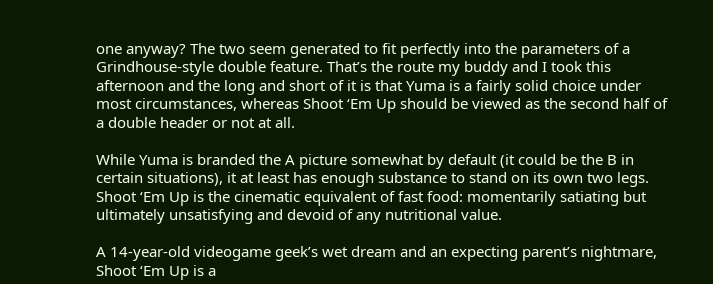one anyway? The two seem generated to fit perfectly into the parameters of a Grindhouse-style double feature. That’s the route my buddy and I took this afternoon and the long and short of it is that Yuma is a fairly solid choice under most circumstances, whereas Shoot ‘Em Up should be viewed as the second half of a double header or not at all.

While Yuma is branded the A picture somewhat by default (it could be the B in certain situations), it at least has enough substance to stand on its own two legs. Shoot ‘Em Up is the cinematic equivalent of fast food: momentarily satiating but ultimately unsatisfying and devoid of any nutritional value.

A 14-year-old videogame geek’s wet dream and an expecting parent’s nightmare, Shoot ‘Em Up is a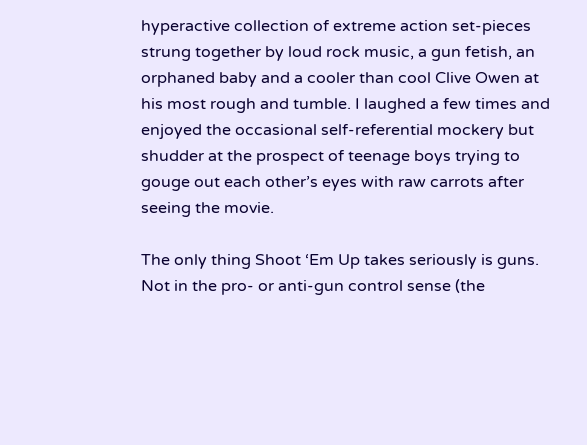hyperactive collection of extreme action set-pieces strung together by loud rock music, a gun fetish, an orphaned baby and a cooler than cool Clive Owen at his most rough and tumble. I laughed a few times and enjoyed the occasional self-referential mockery but shudder at the prospect of teenage boys trying to gouge out each other’s eyes with raw carrots after seeing the movie.

The only thing Shoot ‘Em Up takes seriously is guns. Not in the pro- or anti-gun control sense (the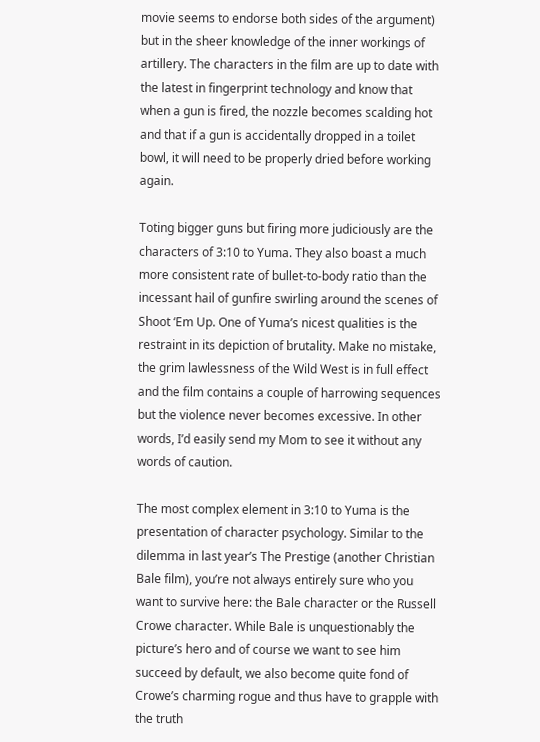movie seems to endorse both sides of the argument) but in the sheer knowledge of the inner workings of artillery. The characters in the film are up to date with the latest in fingerprint technology and know that when a gun is fired, the nozzle becomes scalding hot and that if a gun is accidentally dropped in a toilet bowl, it will need to be properly dried before working again.

Toting bigger guns but firing more judiciously are the characters of 3:10 to Yuma. They also boast a much more consistent rate of bullet-to-body ratio than the incessant hail of gunfire swirling around the scenes of Shoot ‘Em Up. One of Yuma’s nicest qualities is the restraint in its depiction of brutality. Make no mistake, the grim lawlessness of the Wild West is in full effect and the film contains a couple of harrowing sequences but the violence never becomes excessive. In other words, I’d easily send my Mom to see it without any words of caution.

The most complex element in 3:10 to Yuma is the presentation of character psychology. Similar to the dilemma in last year’s The Prestige (another Christian Bale film), you’re not always entirely sure who you want to survive here: the Bale character or the Russell Crowe character. While Bale is unquestionably the picture’s hero and of course we want to see him succeed by default, we also become quite fond of Crowe’s charming rogue and thus have to grapple with the truth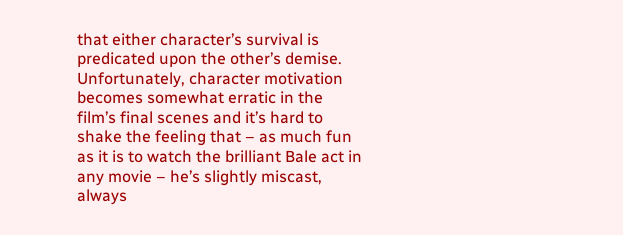that either character’s survival is predicated upon the other’s demise. Unfortunately, character motivation becomes somewhat erratic in the film’s final scenes and it’s hard to shake the feeling that – as much fun as it is to watch the brilliant Bale act in any movie – he’s slightly miscast, always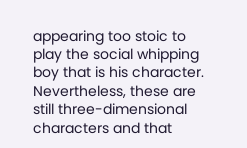appearing too stoic to play the social whipping boy that is his character. Nevertheless, these are still three-dimensional characters and that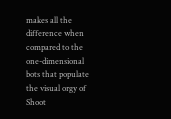makes all the difference when compared to the one-dimensional bots that populate the visual orgy of Shoot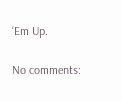‘Em Up.

No comments: